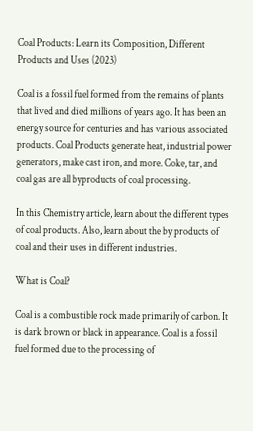Coal Products: Learn its Composition, Different Products and Uses (2023)

Coal is a fossil fuel formed from the remains of plants that lived and died millions of years ago. It has been an energy source for centuries and has various associated products. Coal Products generate heat, industrial power generators, make cast iron, and more. Coke, tar, and coal gas are all byproducts of coal processing.

In this Chemistry article, learn about the different types of coal products. Also, learn about the by products of coal and their uses in different industries.

What is Coal?

Coal is a combustible rock made primarily of carbon. It is dark brown or black in appearance. Coal is a fossil fuel formed due to the processing of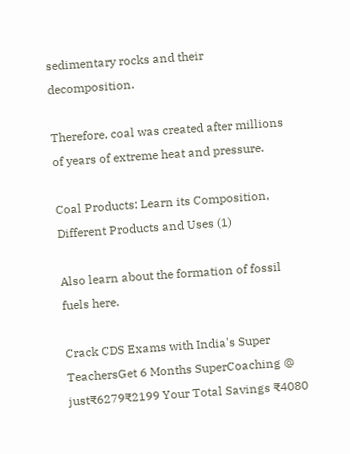sedimentary rocks and their decomposition.

Therefore, coal was created after millions of years of extreme heat and pressure.

Coal Products: Learn its Composition, Different Products and Uses (1)

Also learn about the formation of fossil fuels here.

Crack CDS Exams with India's Super TeachersGet 6 Months SuperCoaching @ just₹6279₹2199 Your Total Savings ₹4080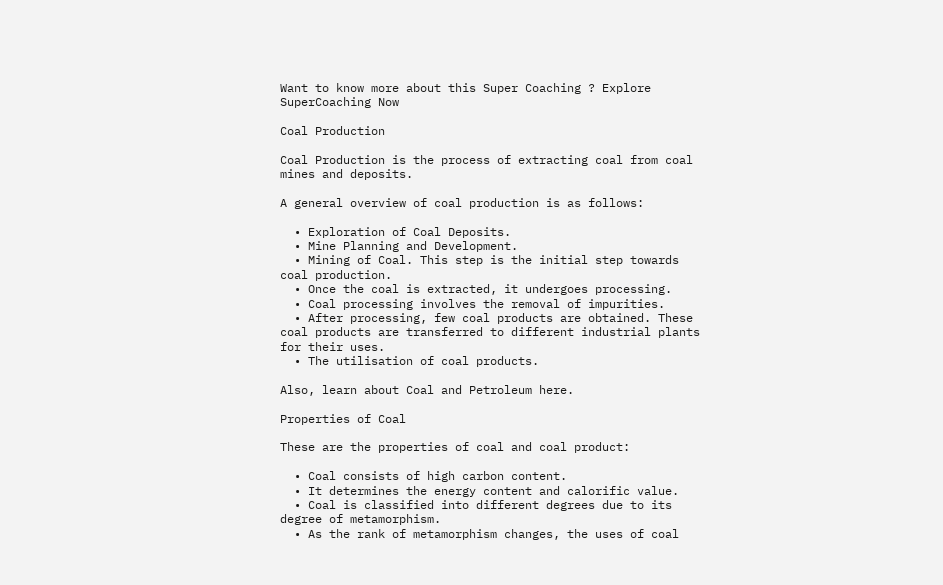Want to know more about this Super Coaching ? Explore SuperCoaching Now

Coal Production

Coal Production is the process of extracting coal from coal mines and deposits.

A general overview of coal production is as follows:

  • Exploration of Coal Deposits.
  • Mine Planning and Development.
  • Mining of Coal. This step is the initial step towards coal production.
  • Once the coal is extracted, it undergoes processing.
  • Coal processing involves the removal of impurities.
  • After processing, few coal products are obtained. These coal products are transferred to different industrial plants for their uses.
  • The utilisation of coal products.

Also, learn about Coal and Petroleum here.

Properties of Coal

These are the properties of coal and coal product:

  • Coal consists of high carbon content.
  • It determines the energy content and calorific value.
  • Coal is classified into different degrees due to its degree of metamorphism.
  • As the rank of metamorphism changes, the uses of coal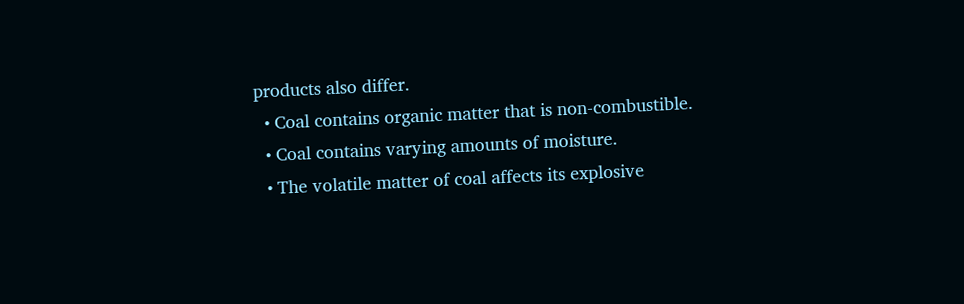products also differ.
  • Coal contains organic matter that is non-combustible.
  • Coal contains varying amounts of moisture.
  • The volatile matter of coal affects its explosive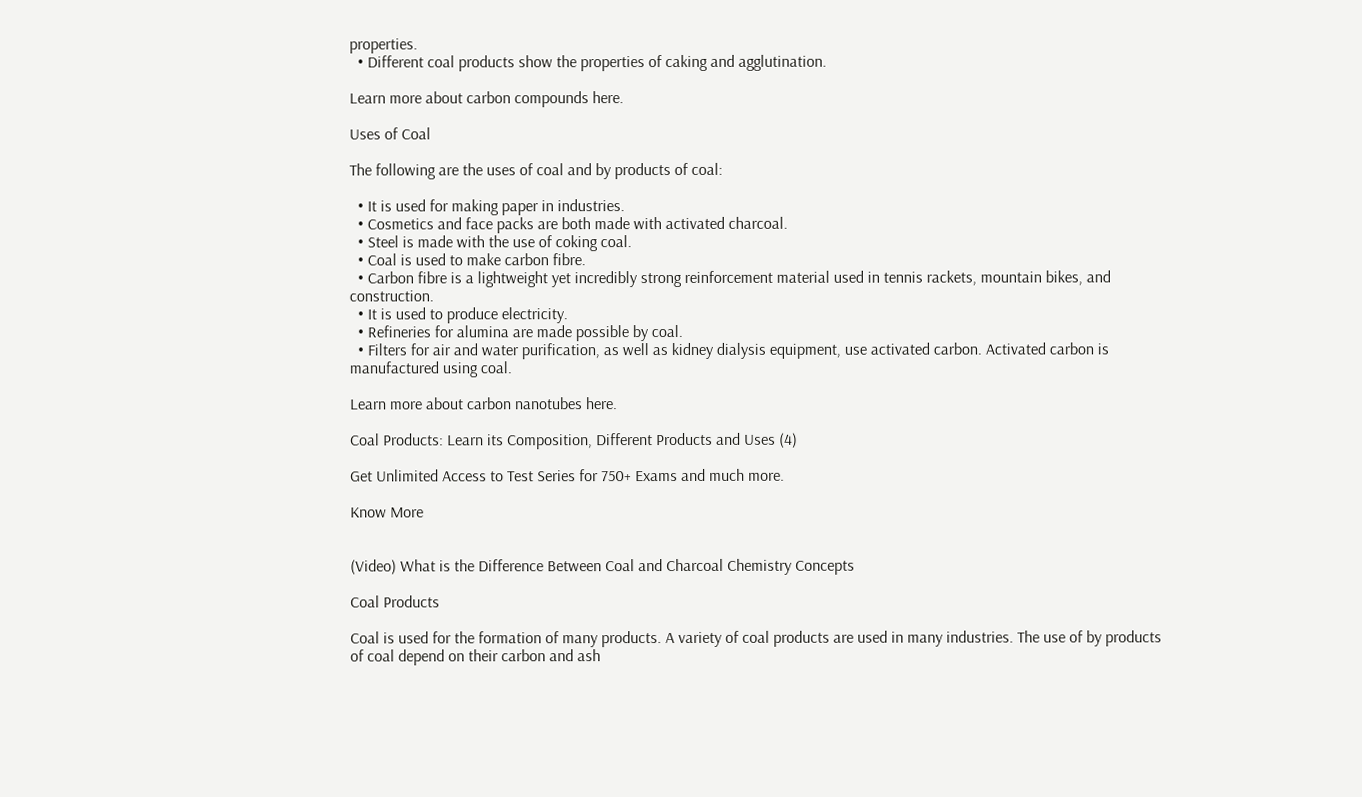properties.
  • Different coal products show the properties of caking and agglutination.

Learn more about carbon compounds here.

Uses of Coal

The following are the uses of coal and by products of coal:

  • It is used for making paper in industries.
  • Cosmetics and face packs are both made with activated charcoal.
  • Steel is made with the use of coking coal.
  • Coal is used to make carbon fibre.
  • Carbon fibre is a lightweight yet incredibly strong reinforcement material used in tennis rackets, mountain bikes, and construction.
  • It is used to produce electricity.
  • Refineries for alumina are made possible by coal.
  • Filters for air and water purification, as well as kidney dialysis equipment, use activated carbon. Activated carbon is manufactured using coal.

Learn more about carbon nanotubes here.

Coal Products: Learn its Composition, Different Products and Uses (4)

Get Unlimited Access to Test Series for 750+ Exams and much more.

Know More


(Video) What is the Difference Between Coal and Charcoal Chemistry Concepts

Coal Products

Coal is used for the formation of many products. A variety of coal products are used in many industries. The use of by products of coal depend on their carbon and ash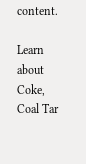content.

Learn about Coke, Coal Tar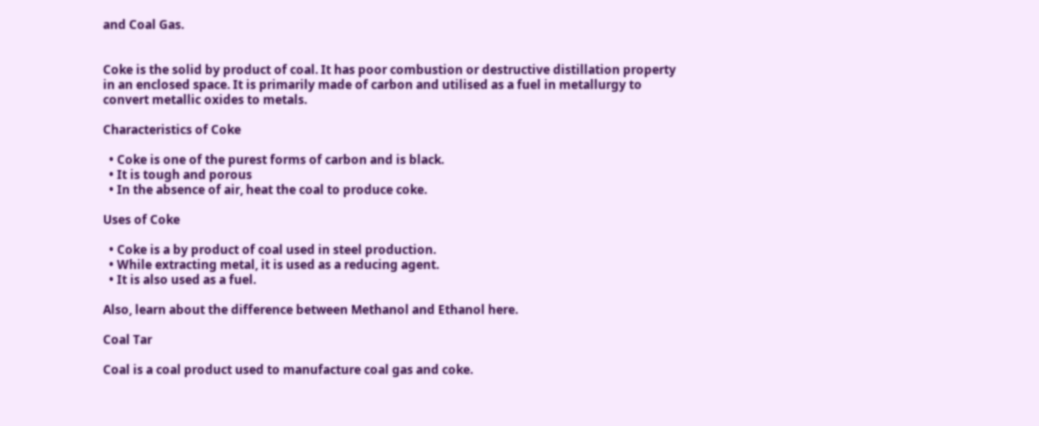and Coal Gas.


Coke is the solid by product of coal. It has poor combustion or destructive distillation property in an enclosed space. It is primarily made of carbon and utilised as a fuel in metallurgy to convert metallic oxides to metals.

Characteristics of Coke

  • Coke is one of the purest forms of carbon and is black.
  • It is tough and porous
  • In the absence of air, heat the coal to produce coke.

Uses of Coke

  • Coke is a by product of coal used in steel production.
  • While extracting metal, it is used as a reducing agent.
  • It is also used as a fuel.

Also, learn about the difference between Methanol and Ethanol here.

Coal Tar

Coal is a coal product used to manufacture coal gas and coke.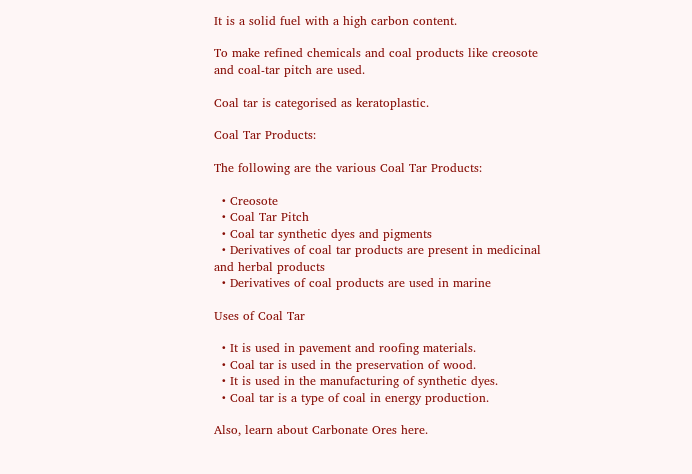It is a solid fuel with a high carbon content.

To make refined chemicals and coal products like creosote and coal-tar pitch are used.

Coal tar is categorised as keratoplastic.

Coal Tar Products:

The following are the various Coal Tar Products:

  • Creosote
  • Coal Tar Pitch
  • Coal tar synthetic dyes and pigments
  • Derivatives of coal tar products are present in medicinal and herbal products
  • Derivatives of coal products are used in marine

Uses of Coal Tar

  • It is used in pavement and roofing materials.
  • Coal tar is used in the preservation of wood.
  • It is used in the manufacturing of synthetic dyes.
  • Coal tar is a type of coal in energy production.

Also, learn about Carbonate Ores here.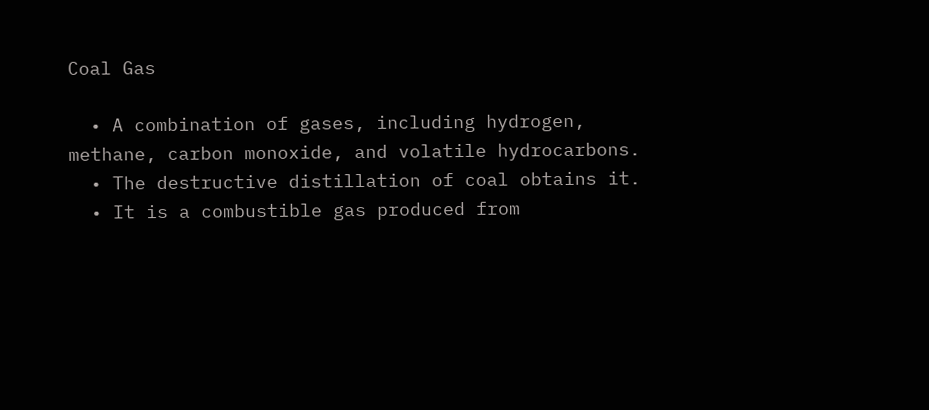Coal Gas

  • A combination of gases, including hydrogen, methane, carbon monoxide, and volatile hydrocarbons.
  • The destructive distillation of coal obtains it.
  • It is a combustible gas produced from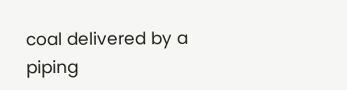coal delivered by a piping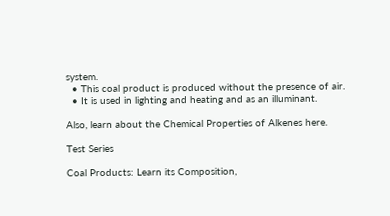system.
  • This coal product is produced without the presence of air.
  • It is used in lighting and heating and as an illuminant.

Also, learn about the Chemical Properties of Alkenes here.

Test Series

Coal Products: Learn its Composition,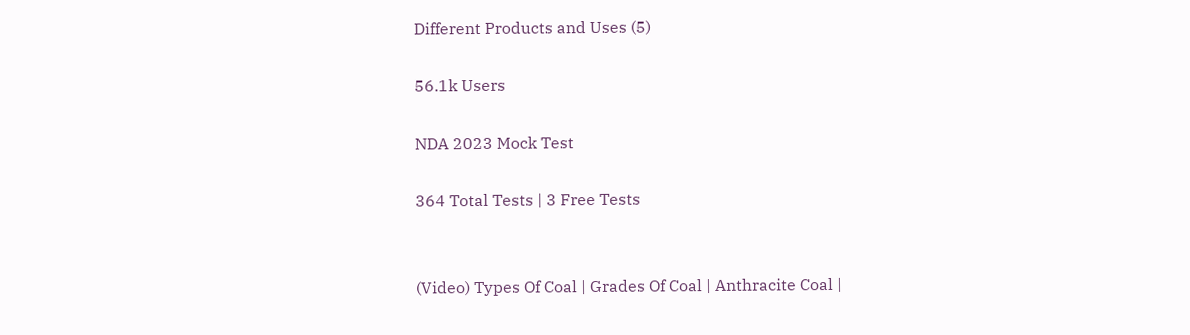Different Products and Uses (5)

56.1k Users

NDA 2023 Mock Test

364 Total Tests | 3 Free Tests


(Video) Types Of Coal | Grades Of Coal | Anthracite Coal |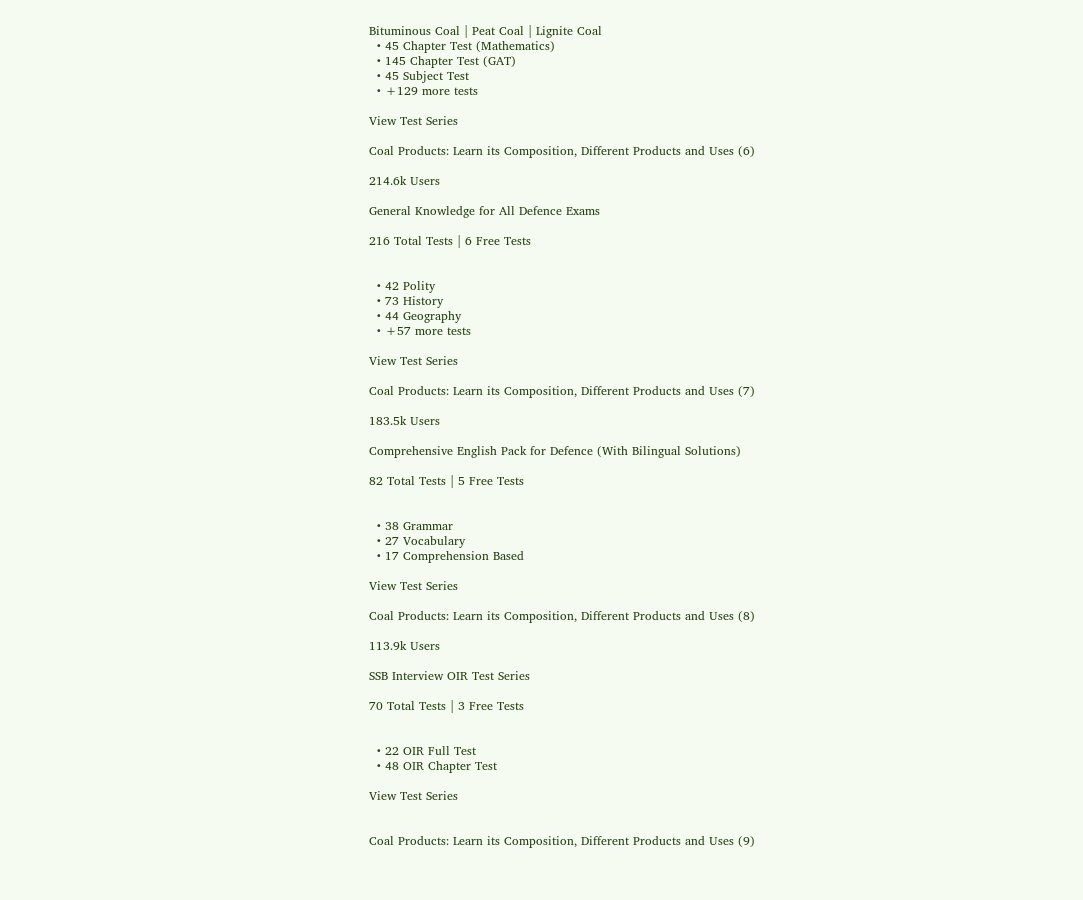Bituminous Coal | Peat Coal | Lignite Coal
  • 45 Chapter Test (Mathematics)
  • 145 Chapter Test (GAT)
  • 45 Subject Test
  • +129 more tests

View Test Series

Coal Products: Learn its Composition, Different Products and Uses (6)

214.6k Users

General Knowledge for All Defence Exams

216 Total Tests | 6 Free Tests


  • 42 Polity
  • 73 History
  • 44 Geography
  • +57 more tests

View Test Series

Coal Products: Learn its Composition, Different Products and Uses (7)

183.5k Users

Comprehensive English Pack for Defence (With Bilingual Solutions)

82 Total Tests | 5 Free Tests


  • 38 Grammar
  • 27 Vocabulary
  • 17 Comprehension Based

View Test Series

Coal Products: Learn its Composition, Different Products and Uses (8)

113.9k Users

SSB Interview OIR Test Series

70 Total Tests | 3 Free Tests


  • 22 OIR Full Test
  • 48 OIR Chapter Test

View Test Series


Coal Products: Learn its Composition, Different Products and Uses (9)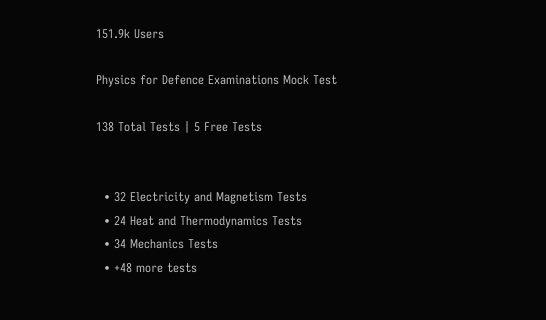151.9k Users

Physics for Defence Examinations Mock Test

138 Total Tests | 5 Free Tests


  • 32 Electricity and Magnetism Tests
  • 24 Heat and Thermodynamics Tests
  • 34 Mechanics Tests
  • +48 more tests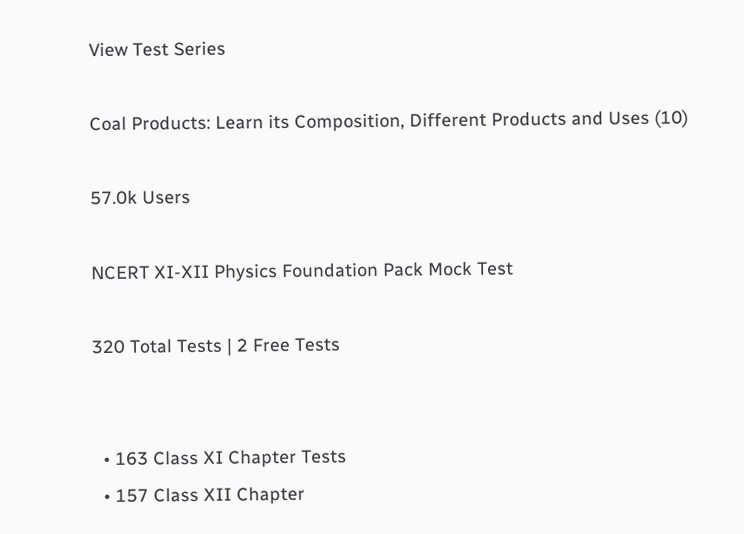View Test Series

Coal Products: Learn its Composition, Different Products and Uses (10)

57.0k Users

NCERT XI-XII Physics Foundation Pack Mock Test

320 Total Tests | 2 Free Tests


  • 163 Class XI Chapter Tests
  • 157 Class XII Chapter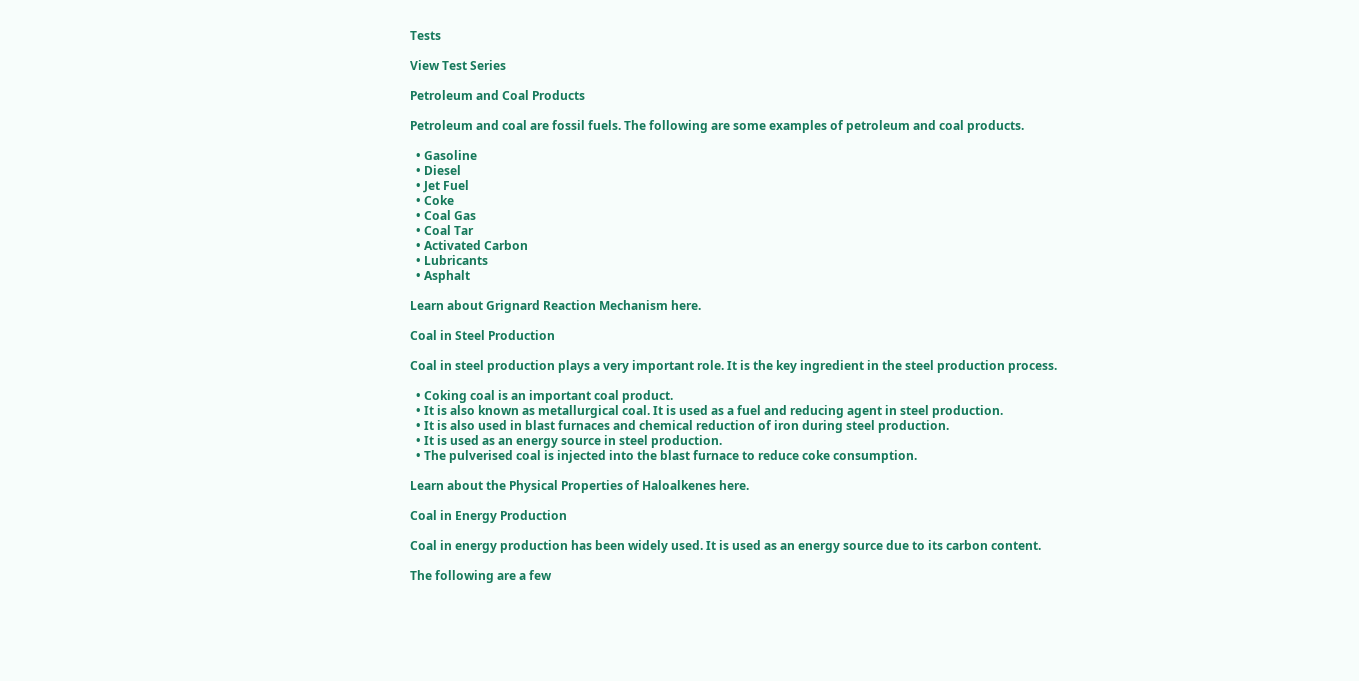Tests

View Test Series

Petroleum and Coal Products

Petroleum and coal are fossil fuels. The following are some examples of petroleum and coal products.

  • Gasoline
  • Diesel
  • Jet Fuel
  • Coke
  • Coal Gas
  • Coal Tar
  • Activated Carbon
  • Lubricants
  • Asphalt

Learn about Grignard Reaction Mechanism here.

Coal in Steel Production

Coal in steel production plays a very important role. It is the key ingredient in the steel production process.

  • Coking coal is an important coal product.
  • It is also known as metallurgical coal. It is used as a fuel and reducing agent in steel production.
  • It is also used in blast furnaces and chemical reduction of iron during steel production.
  • It is used as an energy source in steel production.
  • The pulverised coal is injected into the blast furnace to reduce coke consumption.

Learn about the Physical Properties of Haloalkenes here.

Coal in Energy Production

Coal in energy production has been widely used. It is used as an energy source due to its carbon content.

The following are a few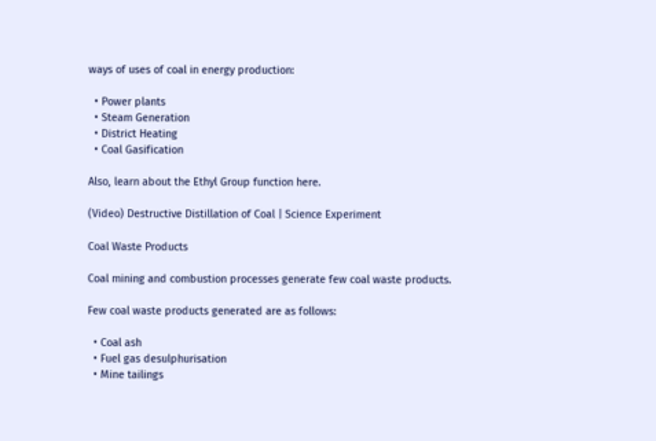ways of uses of coal in energy production:

  • Power plants
  • Steam Generation
  • District Heating
  • Coal Gasification

Also, learn about the Ethyl Group function here.

(Video) Destructive Distillation of Coal | Science Experiment

Coal Waste Products

Coal mining and combustion processes generate few coal waste products.

Few coal waste products generated are as follows:

  • Coal ash
  • Fuel gas desulphurisation
  • Mine tailings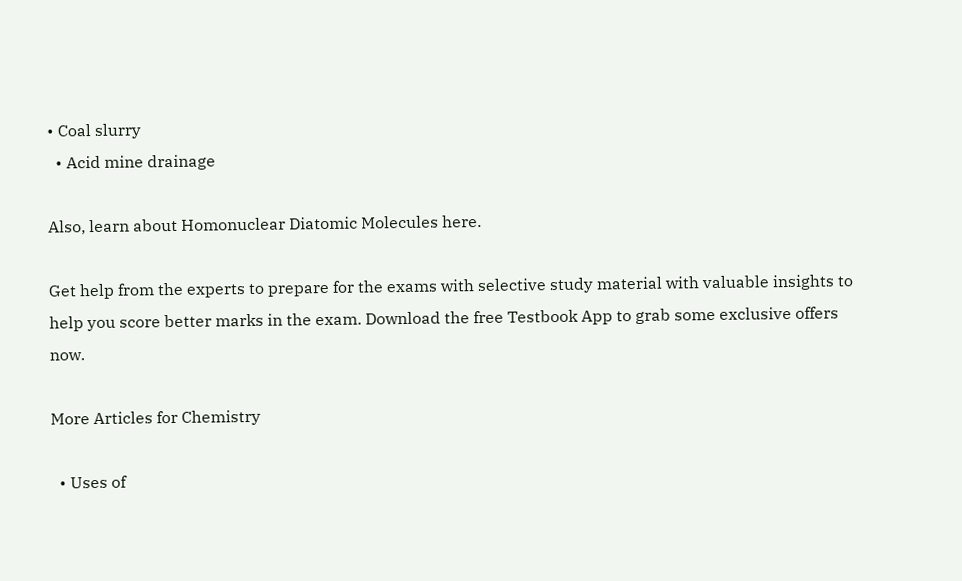• Coal slurry
  • Acid mine drainage

Also, learn about Homonuclear Diatomic Molecules here.

Get help from the experts to prepare for the exams with selective study material with valuable insights to help you score better marks in the exam. Download the free Testbook App to grab some exclusive offers now.

More Articles for Chemistry

  • Uses of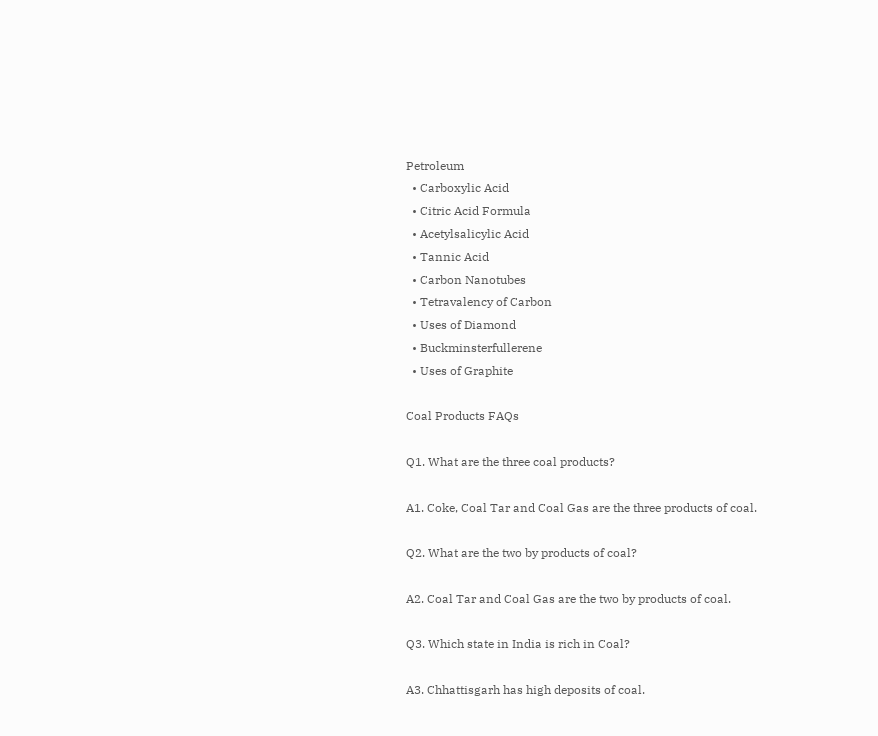Petroleum
  • Carboxylic Acid
  • Citric Acid Formula
  • Acetylsalicylic Acid
  • Tannic Acid
  • Carbon Nanotubes
  • Tetravalency of Carbon
  • Uses of Diamond
  • Buckminsterfullerene
  • Uses of Graphite

Coal Products FAQs

Q1. What are the three coal products?

A1. Coke, Coal Tar and Coal Gas are the three products of coal.

Q2. What are the two by products of coal?

A2. Coal Tar and Coal Gas are the two by products of coal.

Q3. Which state in India is rich in Coal?

A3. Chhattisgarh has high deposits of coal.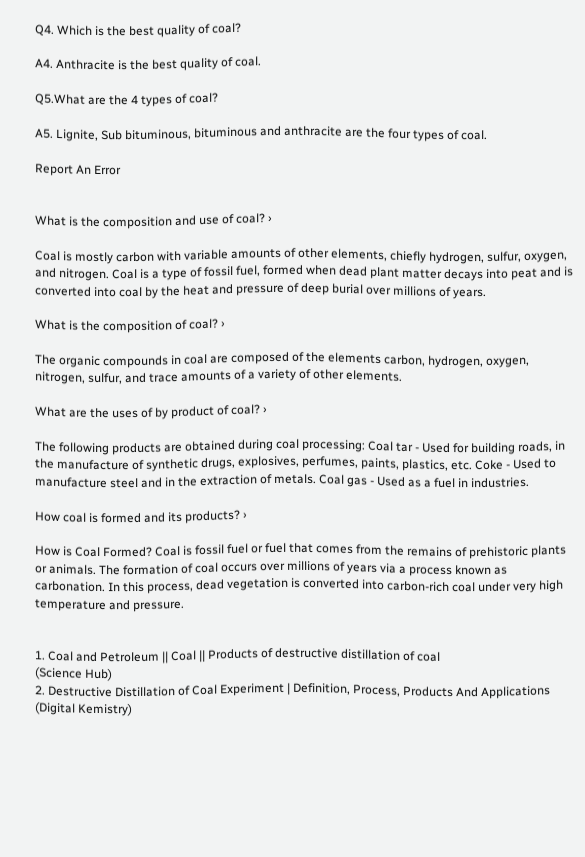Q4. Which is the best quality of coal?

A4. Anthracite is the best quality of coal.

Q5.What are the 4 types of coal?

A5. Lignite, Sub bituminous, bituminous and anthracite are the four types of coal.

Report An Error


What is the composition and use of coal? ›

Coal is mostly carbon with variable amounts of other elements, chiefly hydrogen, sulfur, oxygen, and nitrogen. Coal is a type of fossil fuel, formed when dead plant matter decays into peat and is converted into coal by the heat and pressure of deep burial over millions of years.

What is the composition of coal? ›

The organic compounds in coal are composed of the elements carbon, hydrogen, oxygen, nitrogen, sulfur, and trace amounts of a variety of other elements.

What are the uses of by product of coal? ›

The following products are obtained during coal processing: Coal tar - Used for building roads, in the manufacture of synthetic drugs, explosives, perfumes, paints, plastics, etc. Coke - Used to manufacture steel and in the extraction of metals. Coal gas - Used as a fuel in industries.

How coal is formed and its products? ›

How is Coal Formed? Coal is fossil fuel or fuel that comes from the remains of prehistoric plants or animals. The formation of coal occurs over millions of years via a process known as carbonation. In this process, dead vegetation is converted into carbon-rich coal under very high temperature and pressure.


1. Coal and Petroleum || Coal || Products of destructive distillation of coal
(Science Hub)
2. Destructive Distillation of Coal Experiment | Definition, Process, Products And Applications
(Digital Kemistry)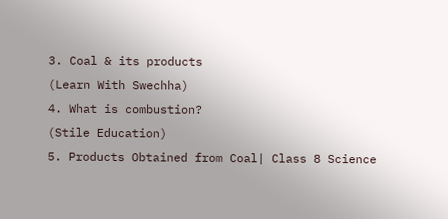3. Coal & its products
(Learn With Swechha)
4. What is combustion?
(Stile Education)
5. Products Obtained from Coal| Class 8 Science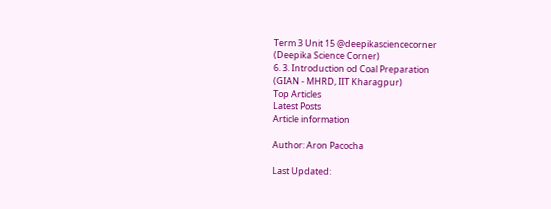Term 3 Unit 15 @deepikasciencecorner
(Deepika Science Corner)
6. 3. Introduction od Coal Preparation
(GIAN - MHRD, IIT Kharagpur)
Top Articles
Latest Posts
Article information

Author: Aron Pacocha

Last Updated: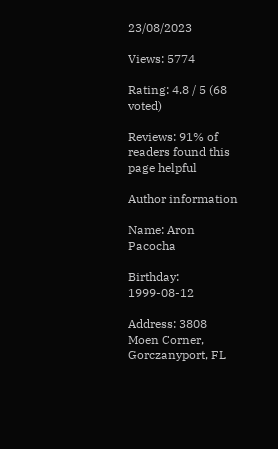23/08/2023

Views: 5774

Rating: 4.8 / 5 (68 voted)

Reviews: 91% of readers found this page helpful

Author information

Name: Aron Pacocha

Birthday: 1999-08-12

Address: 3808 Moen Corner, Gorczanyport, FL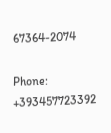67364-2074

Phone: +393457723392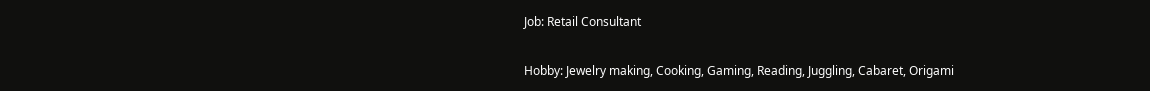Job: Retail Consultant

Hobby: Jewelry making, Cooking, Gaming, Reading, Juggling, Cabaret, Origami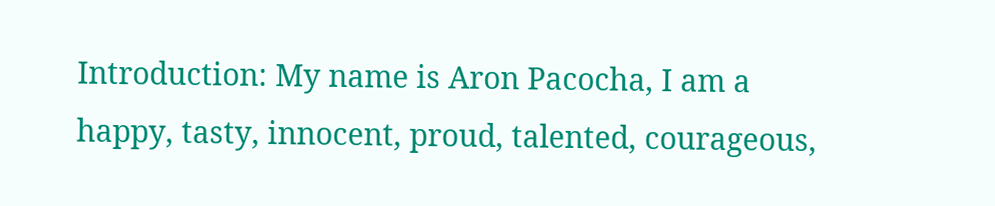Introduction: My name is Aron Pacocha, I am a happy, tasty, innocent, proud, talented, courageous,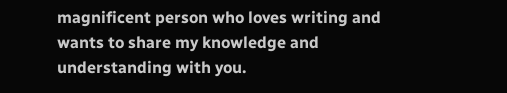magnificent person who loves writing and wants to share my knowledge and understanding with you.